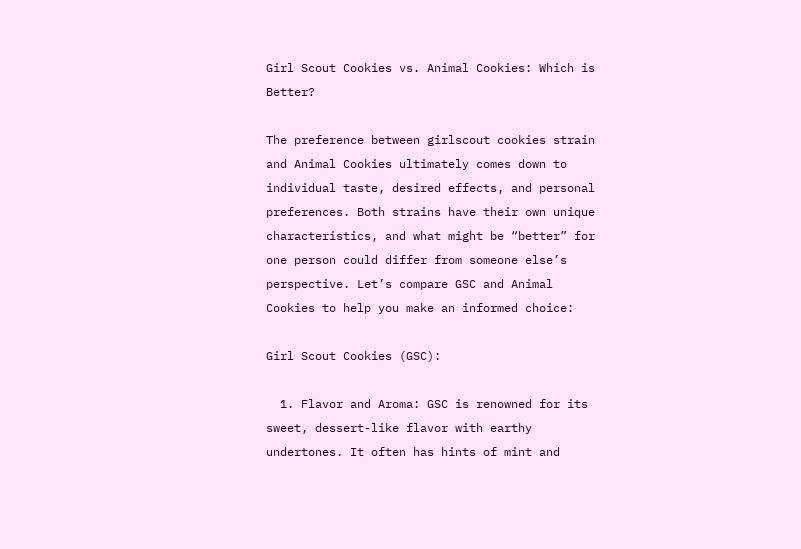Girl Scout Cookies vs. Animal Cookies: Which is Better?

The preference between girlscout cookies strain and Animal Cookies ultimately comes down to individual taste, desired effects, and personal preferences. Both strains have their own unique characteristics, and what might be “better” for one person could differ from someone else’s perspective. Let’s compare GSC and Animal Cookies to help you make an informed choice:

Girl Scout Cookies (GSC):

  1. Flavor and Aroma: GSC is renowned for its sweet, dessert-like flavor with earthy undertones. It often has hints of mint and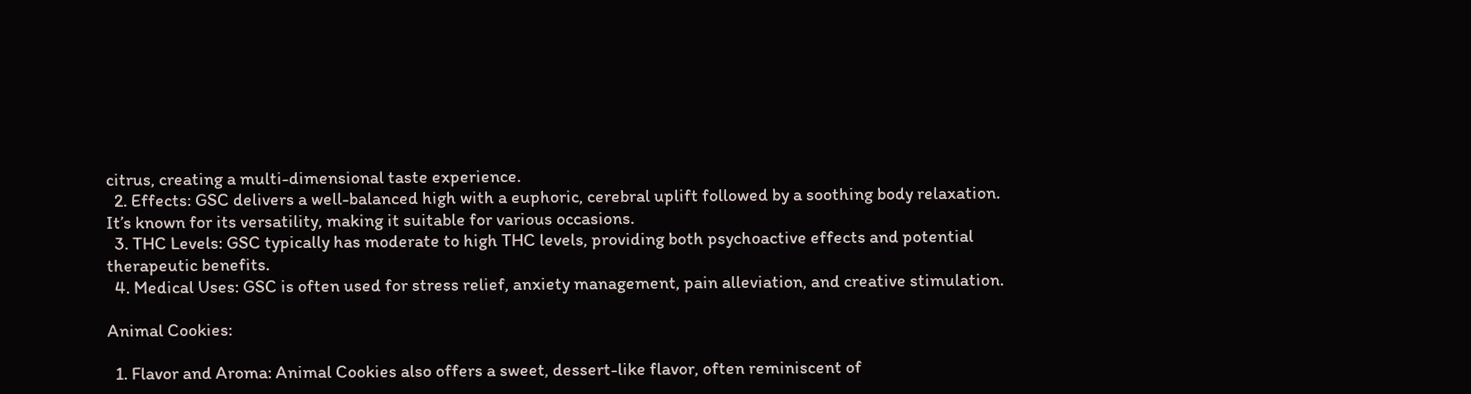citrus, creating a multi-dimensional taste experience.
  2. Effects: GSC delivers a well-balanced high with a euphoric, cerebral uplift followed by a soothing body relaxation. It’s known for its versatility, making it suitable for various occasions.
  3. THC Levels: GSC typically has moderate to high THC levels, providing both psychoactive effects and potential therapeutic benefits.
  4. Medical Uses: GSC is often used for stress relief, anxiety management, pain alleviation, and creative stimulation.

Animal Cookies:

  1. Flavor and Aroma: Animal Cookies also offers a sweet, dessert-like flavor, often reminiscent of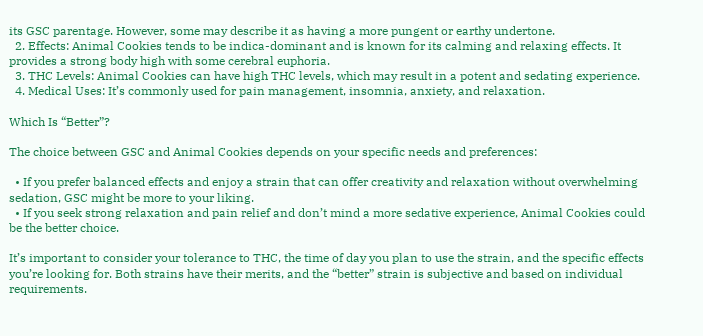its GSC parentage. However, some may describe it as having a more pungent or earthy undertone.
  2. Effects: Animal Cookies tends to be indica-dominant and is known for its calming and relaxing effects. It provides a strong body high with some cerebral euphoria.
  3. THC Levels: Animal Cookies can have high THC levels, which may result in a potent and sedating experience.
  4. Medical Uses: It’s commonly used for pain management, insomnia, anxiety, and relaxation.

Which Is “Better”?

The choice between GSC and Animal Cookies depends on your specific needs and preferences:

  • If you prefer balanced effects and enjoy a strain that can offer creativity and relaxation without overwhelming sedation, GSC might be more to your liking.
  • If you seek strong relaxation and pain relief and don’t mind a more sedative experience, Animal Cookies could be the better choice.

It’s important to consider your tolerance to THC, the time of day you plan to use the strain, and the specific effects you’re looking for. Both strains have their merits, and the “better” strain is subjective and based on individual requirements.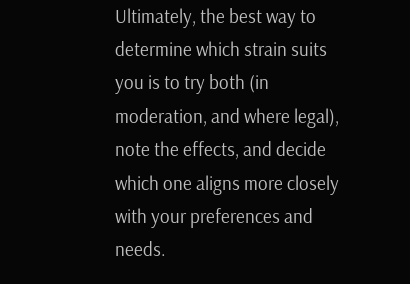Ultimately, the best way to determine which strain suits you is to try both (in moderation, and where legal), note the effects, and decide which one aligns more closely with your preferences and needs.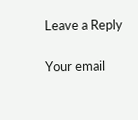Leave a Reply

Your email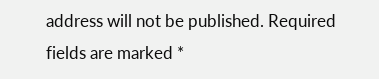address will not be published. Required fields are marked *